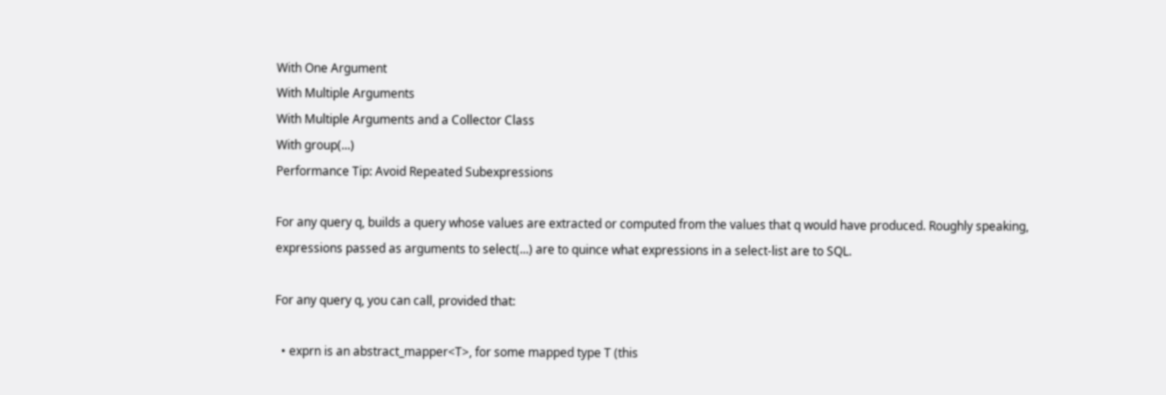With One Argument
With Multiple Arguments
With Multiple Arguments and a Collector Class
With group(...)
Performance Tip: Avoid Repeated Subexpressions

For any query q, builds a query whose values are extracted or computed from the values that q would have produced. Roughly speaking, expressions passed as arguments to select(...) are to quince what expressions in a select-list are to SQL.

For any query q, you can call, provided that:

  • exprn is an abstract_mapper<T>, for some mapped type T (this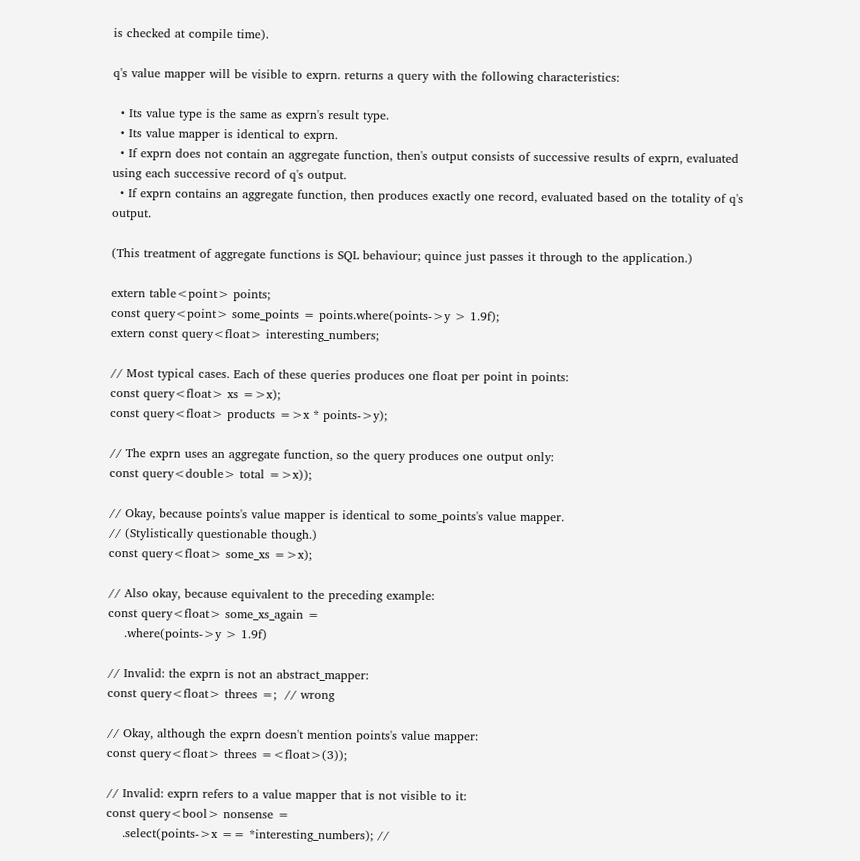is checked at compile time).

q's value mapper will be visible to exprn. returns a query with the following characteristics:

  • Its value type is the same as exprn's result type.
  • Its value mapper is identical to exprn.
  • If exprn does not contain an aggregate function, then's output consists of successive results of exprn, evaluated using each successive record of q's output.
  • If exprn contains an aggregate function, then produces exactly one record, evaluated based on the totality of q's output.

(This treatment of aggregate functions is SQL behaviour; quince just passes it through to the application.)

extern table<point> points;
const query<point> some_points = points.where(points->y > 1.9f);
extern const query<float> interesting_numbers;

// Most typical cases. Each of these queries produces one float per point in points:
const query<float> xs =>x);
const query<float> products =>x * points->y);

// The exprn uses an aggregate function, so the query produces one output only:
const query<double> total =>x));

// Okay, because points's value mapper is identical to some_points's value mapper.
// (Stylistically questionable though.)
const query<float> some_xs =>x);

// Also okay, because equivalent to the preceding example:
const query<float> some_xs_again =
    .where(points->y > 1.9f)

// Invalid: the exprn is not an abstract_mapper:
const query<float> threes =;  // wrong

// Okay, although the exprn doesn't mention points's value mapper:
const query<float> threes =<float>(3));

// Invalid: exprn refers to a value mapper that is not visible to it:
const query<bool> nonsense =
    .select(points->x == *interesting_numbers); //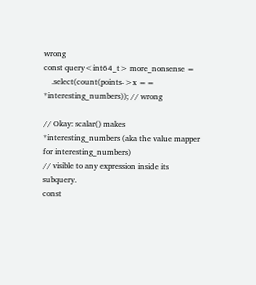wrong
const query<int64_t> more_nonsense =
    .select(count(points->x == *interesting_numbers)); // wrong

// Okay: scalar() makes *interesting_numbers (aka the value mapper for interesting_numbers)
// visible to any expression inside its subquery.
const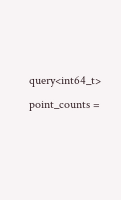query<int64_t> point_counts =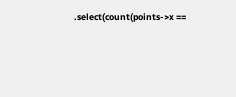.select(count(points->x ==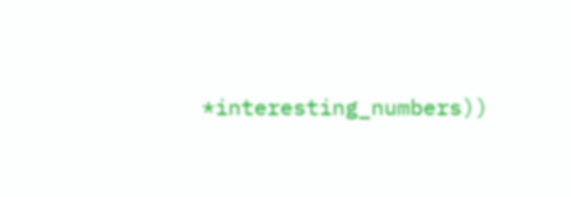*interesting_numbers))